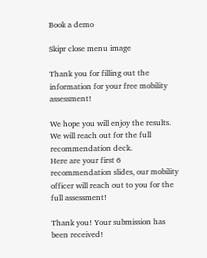Book a demo

Skipr close menu image

Thank you for filling out the information for your free mobility assessment!

We hope you will enjoy the results. We will reach out for the full recommendation deck.
Here are your first 6 recommendation slides, our mobility officer will reach out to you for the full assessment!

Thank you! Your submission has been received!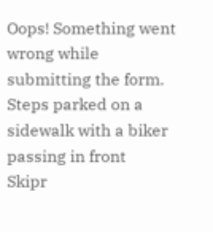Oops! Something went wrong while submitting the form.
Steps parked on a sidewalk with a biker passing in front
Skipr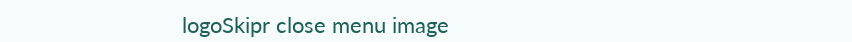logoSkipr close menu image